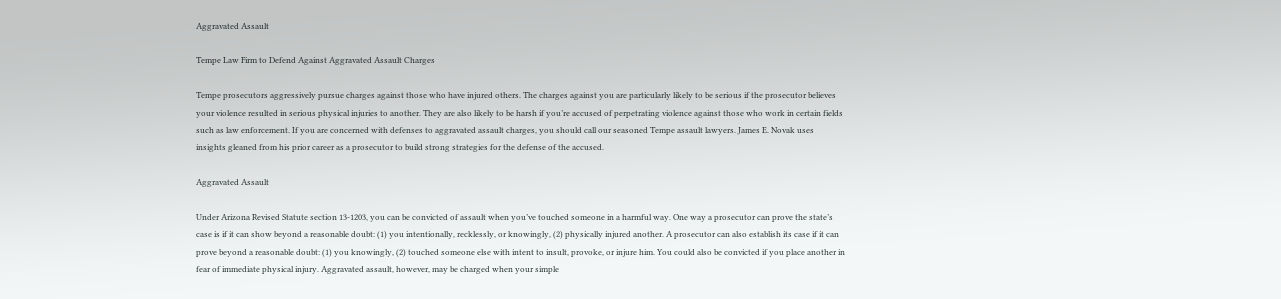Aggravated Assault

Tempe Law Firm to Defend Against Aggravated Assault Charges

Tempe prosecutors aggressively pursue charges against those who have injured others. The charges against you are particularly likely to be serious if the prosecutor believes your violence resulted in serious physical injuries to another. They are also likely to be harsh if you’re accused of perpetrating violence against those who work in certain fields such as law enforcement. If you are concerned with defenses to aggravated assault charges, you should call our seasoned Tempe assault lawyers. James E. Novak uses insights gleaned from his prior career as a prosecutor to build strong strategies for the defense of the accused.

Aggravated Assault

Under Arizona Revised Statute section 13-1203, you can be convicted of assault when you’ve touched someone in a harmful way. One way a prosecutor can prove the state’s case is if it can show beyond a reasonable doubt: (1) you intentionally, recklessly, or knowingly, (2) physically injured another. A prosecutor can also establish its case if it can prove beyond a reasonable doubt: (1) you knowingly, (2) touched someone else with intent to insult, provoke, or injure him. You could also be convicted if you place another in fear of immediate physical injury. Aggravated assault, however, may be charged when your simple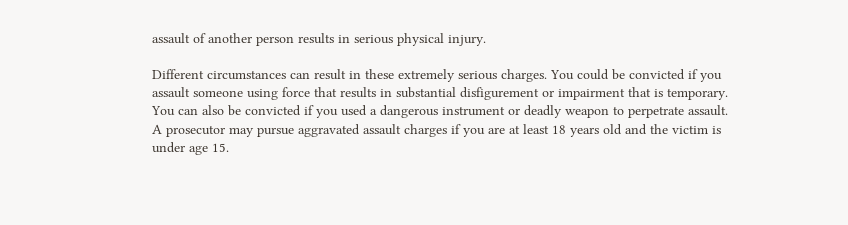assault of another person results in serious physical injury.

Different circumstances can result in these extremely serious charges. You could be convicted if you assault someone using force that results in substantial disfigurement or impairment that is temporary. You can also be convicted if you used a dangerous instrument or deadly weapon to perpetrate assault. A prosecutor may pursue aggravated assault charges if you are at least 18 years old and the victim is under age 15.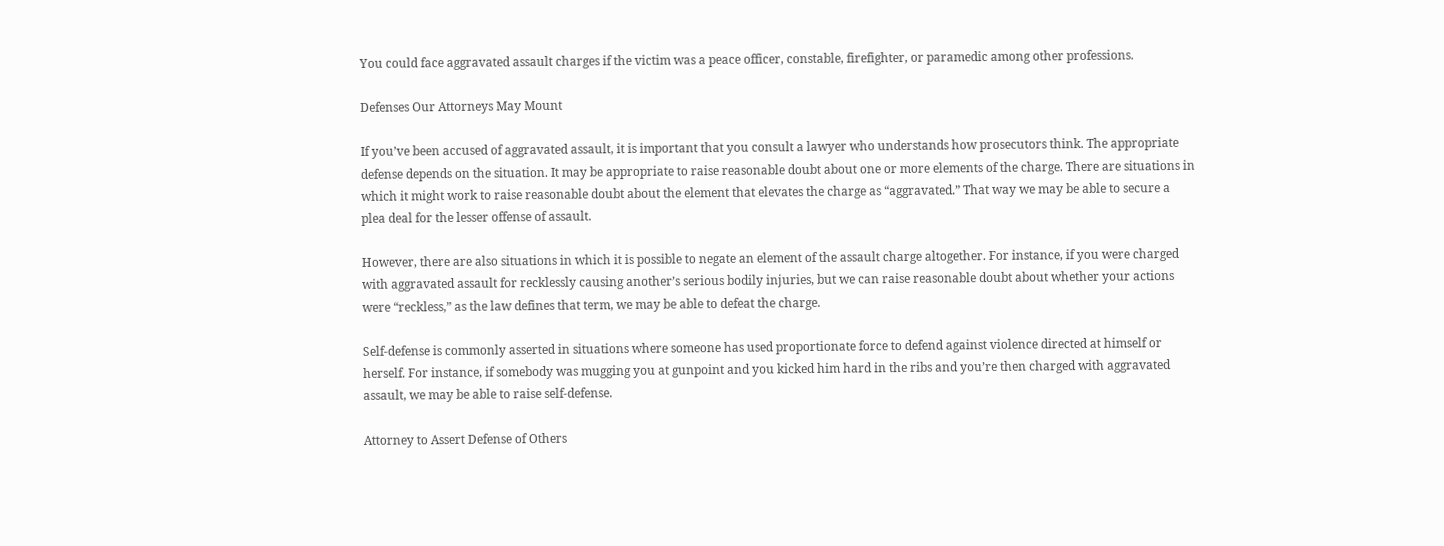You could face aggravated assault charges if the victim was a peace officer, constable, firefighter, or paramedic among other professions.

Defenses Our Attorneys May Mount

If you’ve been accused of aggravated assault, it is important that you consult a lawyer who understands how prosecutors think. The appropriate defense depends on the situation. It may be appropriate to raise reasonable doubt about one or more elements of the charge. There are situations in which it might work to raise reasonable doubt about the element that elevates the charge as “aggravated.” That way we may be able to secure a plea deal for the lesser offense of assault.

However, there are also situations in which it is possible to negate an element of the assault charge altogether. For instance, if you were charged with aggravated assault for recklessly causing another’s serious bodily injuries, but we can raise reasonable doubt about whether your actions were “reckless,” as the law defines that term, we may be able to defeat the charge.

Self-defense is commonly asserted in situations where someone has used proportionate force to defend against violence directed at himself or herself. For instance, if somebody was mugging you at gunpoint and you kicked him hard in the ribs and you’re then charged with aggravated assault, we may be able to raise self-defense.

Attorney to Assert Defense of Others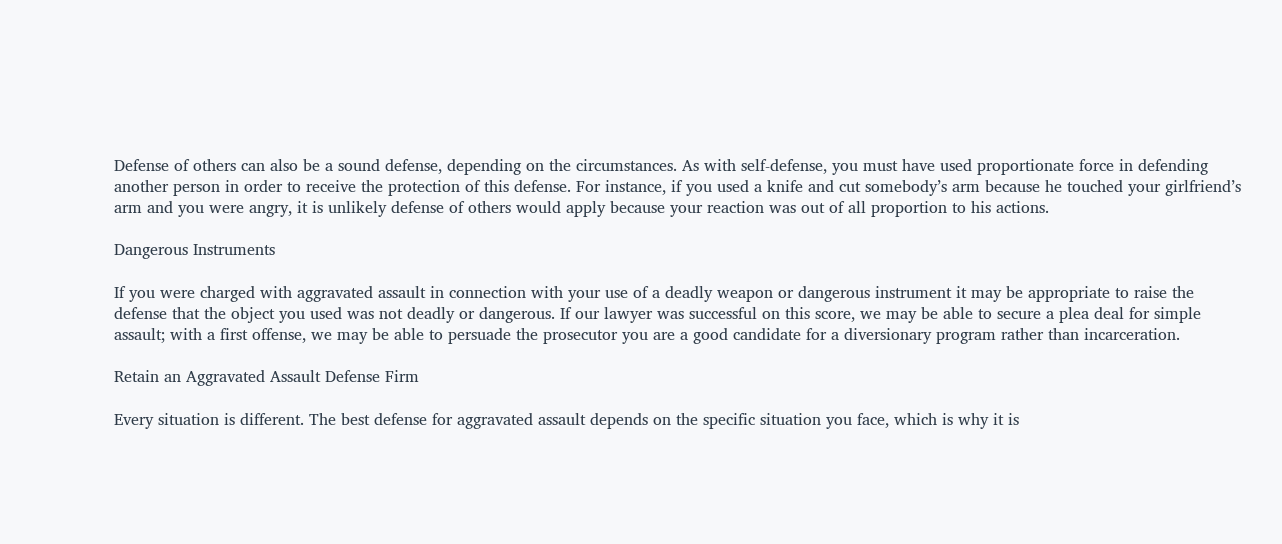Defense of others can also be a sound defense, depending on the circumstances. As with self-defense, you must have used proportionate force in defending another person in order to receive the protection of this defense. For instance, if you used a knife and cut somebody’s arm because he touched your girlfriend’s arm and you were angry, it is unlikely defense of others would apply because your reaction was out of all proportion to his actions.

Dangerous Instruments

If you were charged with aggravated assault in connection with your use of a deadly weapon or dangerous instrument it may be appropriate to raise the defense that the object you used was not deadly or dangerous. If our lawyer was successful on this score, we may be able to secure a plea deal for simple assault; with a first offense, we may be able to persuade the prosecutor you are a good candidate for a diversionary program rather than incarceration.

Retain an Aggravated Assault Defense Firm

Every situation is different. The best defense for aggravated assault depends on the specific situation you face, which is why it is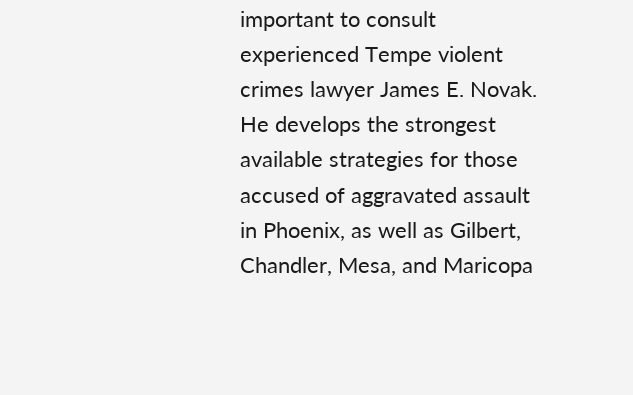important to consult experienced Tempe violent crimes lawyer James E. Novak. He develops the strongest available strategies for those accused of aggravated assault in Phoenix, as well as Gilbert, Chandler, Mesa, and Maricopa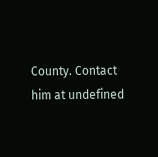County. Contact him at undefined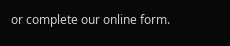or complete our online form.